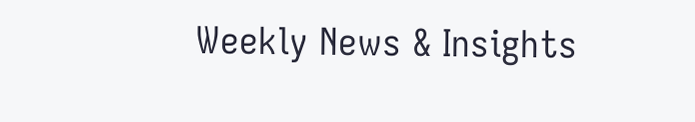Weekly News & Insights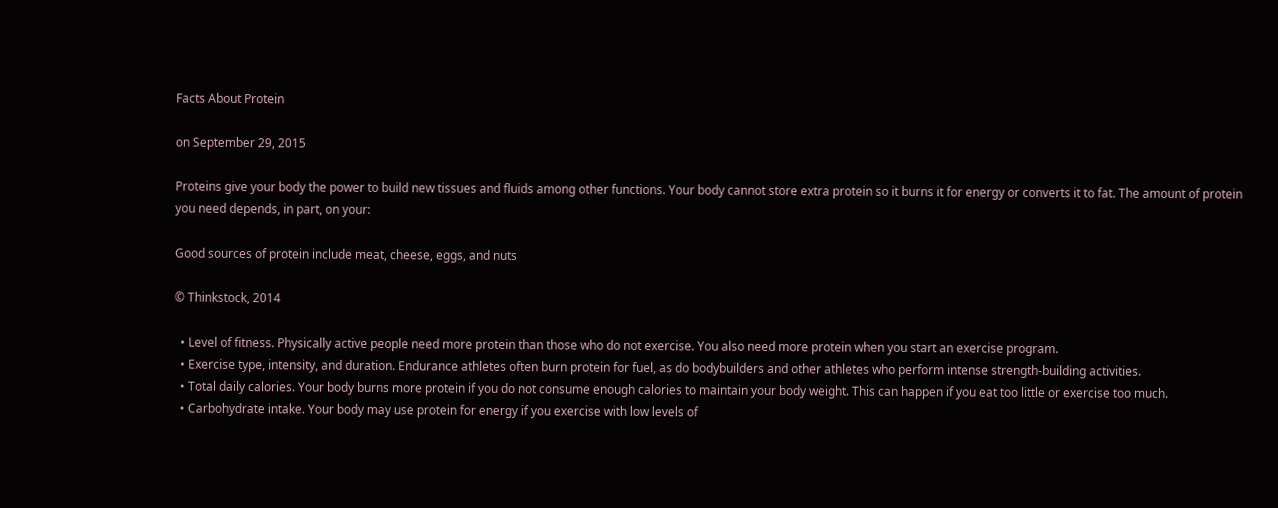Facts About Protein

on September 29, 2015

Proteins give your body the power to build new tissues and fluids among other functions. Your body cannot store extra protein so it burns it for energy or converts it to fat. The amount of protein you need depends, in part, on your:

Good sources of protein include meat, cheese, eggs, and nuts

© Thinkstock, 2014

  • Level of fitness. Physically active people need more protein than those who do not exercise. You also need more protein when you start an exercise program.
  • Exercise type, intensity, and duration. Endurance athletes often burn protein for fuel, as do bodybuilders and other athletes who perform intense strength-building activities.
  • Total daily calories. Your body burns more protein if you do not consume enough calories to maintain your body weight. This can happen if you eat too little or exercise too much.
  • Carbohydrate intake. Your body may use protein for energy if you exercise with low levels of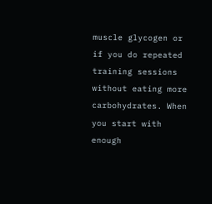muscle glycogen or if you do repeated training sessions without eating more carbohydrates. When you start with enough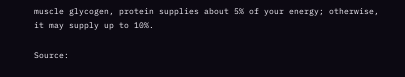muscle glycogen, protein supplies about 5% of your energy; otherwise, it may supply up to 10%.

Source: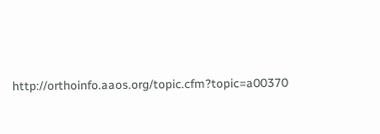http://orthoinfo.aaos.org/topic.cfm?topic=a00370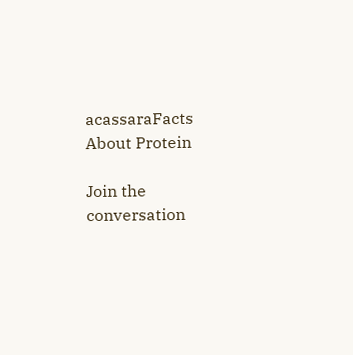acassaraFacts About Protein

Join the conversation